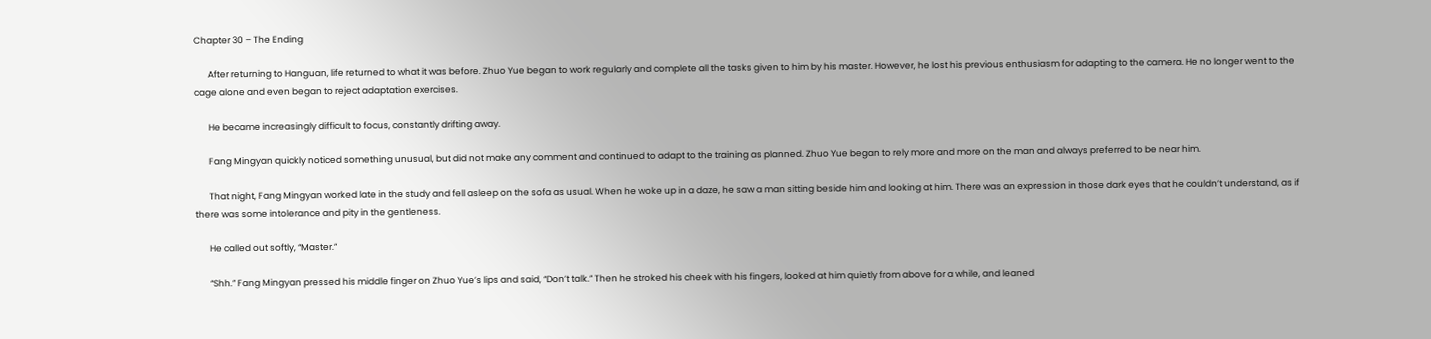Chapter 30 – The Ending

       After returning to Hanguan, life returned to what it was before. Zhuo Yue began to work regularly and complete all the tasks given to him by his master. However, he lost his previous enthusiasm for adapting to the camera. He no longer went to the cage alone and even began to reject adaptation exercises.

       He became increasingly difficult to focus, constantly drifting away.

       Fang Mingyan quickly noticed something unusual, but did not make any comment and continued to adapt to the training as planned. Zhuo Yue began to rely more and more on the man and always preferred to be near him.

       That night, Fang Mingyan worked late in the study and fell asleep on the sofa as usual. When he woke up in a daze, he saw a man sitting beside him and looking at him. There was an expression in those dark eyes that he couldn’t understand, as if there was some intolerance and pity in the gentleness.

       He called out softly, “Master.”

       “Shh.” Fang Mingyan pressed his middle finger on Zhuo Yue’s lips and said, “Don’t talk.” Then he stroked his cheek with his fingers, looked at him quietly from above for a while, and leaned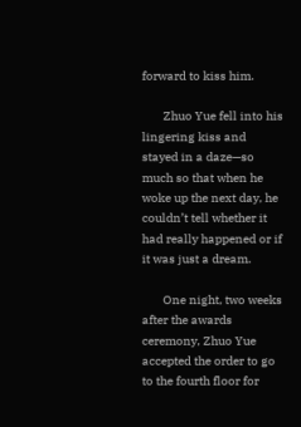forward to kiss him.

       Zhuo Yue fell into his lingering kiss and stayed in a daze—so much so that when he woke up the next day, he couldn’t tell whether it had really happened or if it was just a dream.

       One night, two weeks after the awards ceremony, Zhuo Yue accepted the order to go to the fourth floor for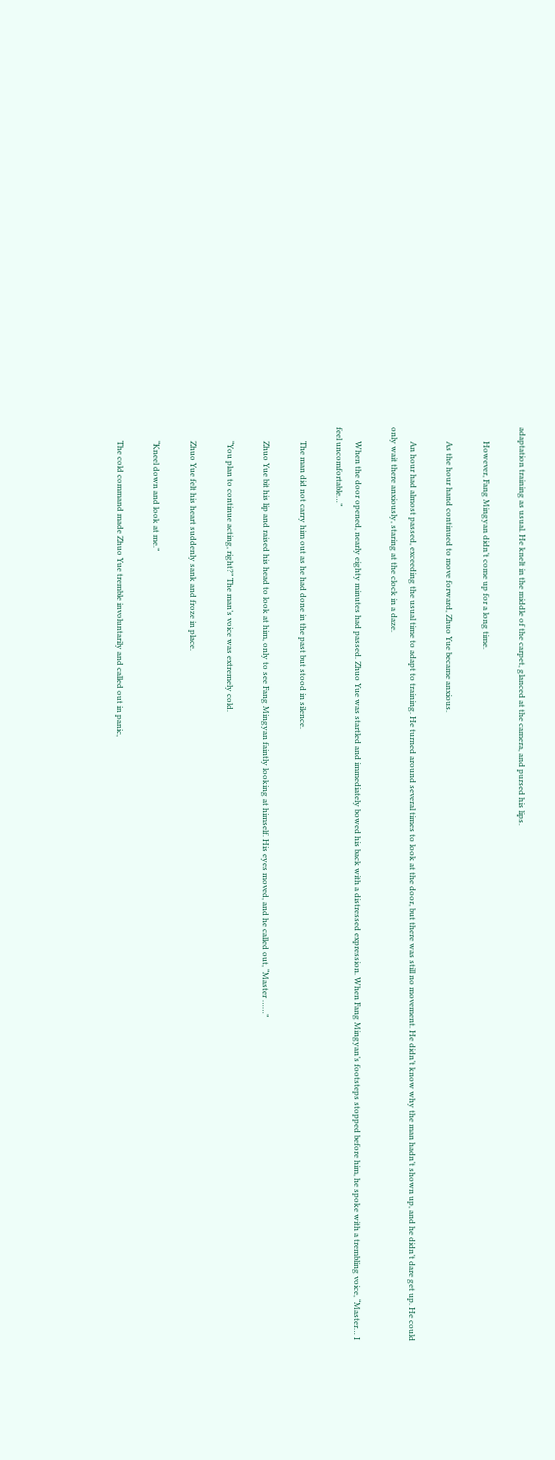adaptation training as usual. He knelt in the middle of the carpet, glanced at the camera, and pursed his lips.

       However, Fang Mingyan didn’t come up for a long time.

       As the hour hand continued to move forward, Zhuo Yue became anxious.

       An hour had almost passed, exceeding the usual time to adapt to training. He turned around several times to look at the door, but there was still no movement. He didn’t know why the man hadn’t shown up, and he didn’t dare get up. He could only wait there anxiously, staring at the clock in a daze.

       When the door opened, nearly eighty minutes had passed. Zhuo Yue was startled and immediately bowed his back with a distressed expression. When Fang Mingyan’s footsteps stopped before him, he spoke with a trembling voice, “Master… I feel uncomfortable…”

       The man did not carry him out as he had done in the past but stood in silence.

       Zhuo Yue bit his lip and raised his head to look at him, only to see Fang Mingyan faintly looking at himself. His eyes moved, and he called out, “Master ……”

       “You plan to continue acting, right?” The man’s voice was extremely cold.

       Zhuo Yue felt his heart suddenly sank and froze in place.

       “Kneel down and look at me.”

       The cold command made Zhuo Yue tremble involuntarily and called out in panic,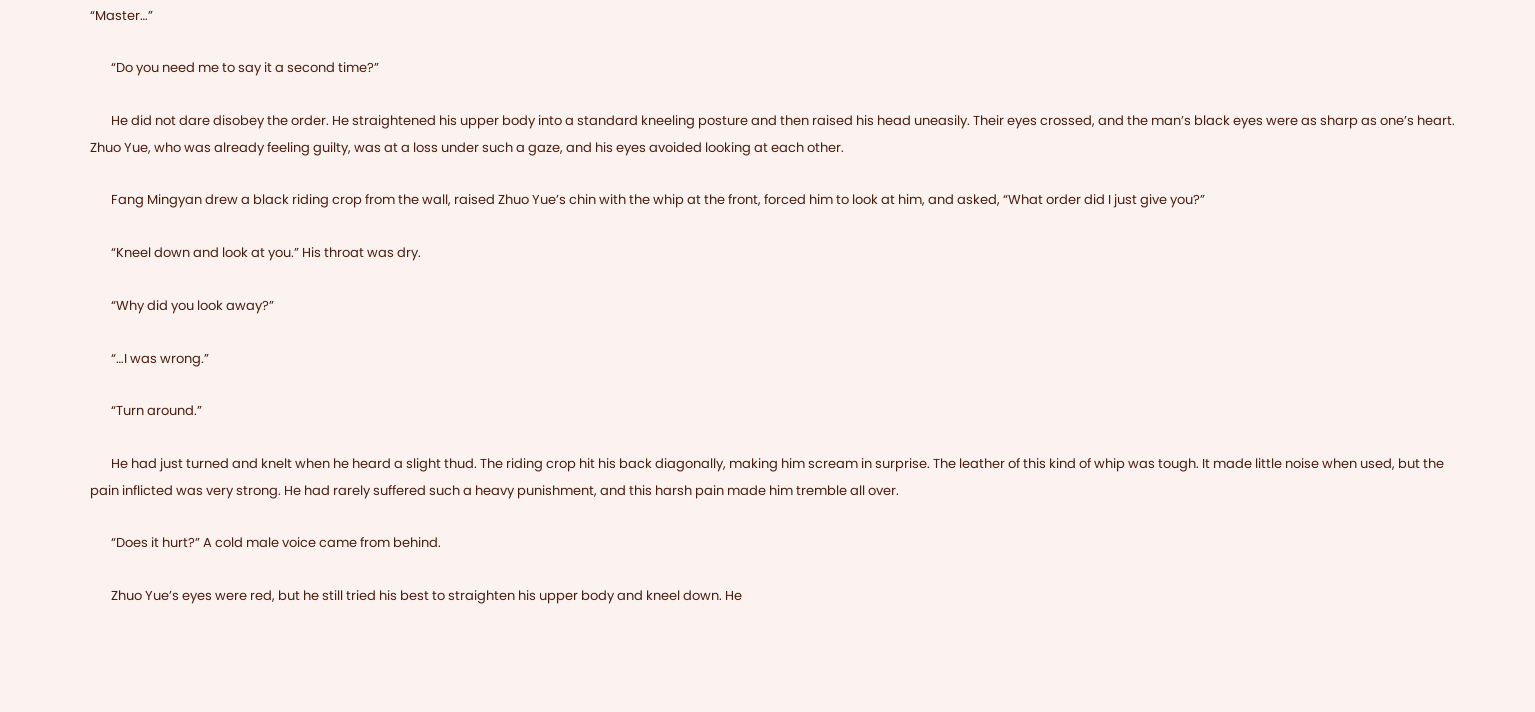“Master…”

       “Do you need me to say it a second time?”

       He did not dare disobey the order. He straightened his upper body into a standard kneeling posture and then raised his head uneasily. Their eyes crossed, and the man’s black eyes were as sharp as one’s heart. Zhuo Yue, who was already feeling guilty, was at a loss under such a gaze, and his eyes avoided looking at each other.

       Fang Mingyan drew a black riding crop from the wall, raised Zhuo Yue’s chin with the whip at the front, forced him to look at him, and asked, “What order did I just give you?”

       “Kneel down and look at you.” His throat was dry.

       “Why did you look away?”

       “…I was wrong.”

       “Turn around.”

       He had just turned and knelt when he heard a slight thud. The riding crop hit his back diagonally, making him scream in surprise. The leather of this kind of whip was tough. It made little noise when used, but the pain inflicted was very strong. He had rarely suffered such a heavy punishment, and this harsh pain made him tremble all over.

       “Does it hurt?” A cold male voice came from behind.

       Zhuo Yue’s eyes were red, but he still tried his best to straighten his upper body and kneel down. He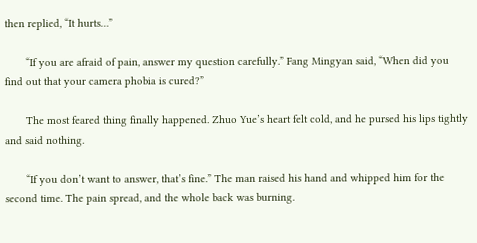then replied, “It hurts…”

       “If you are afraid of pain, answer my question carefully.” Fang Mingyan said, “When did you find out that your camera phobia is cured?”

       The most feared thing finally happened. Zhuo Yue’s heart felt cold, and he pursed his lips tightly and said nothing.

       “If you don’t want to answer, that’s fine.” The man raised his hand and whipped him for the second time. The pain spread, and the whole back was burning.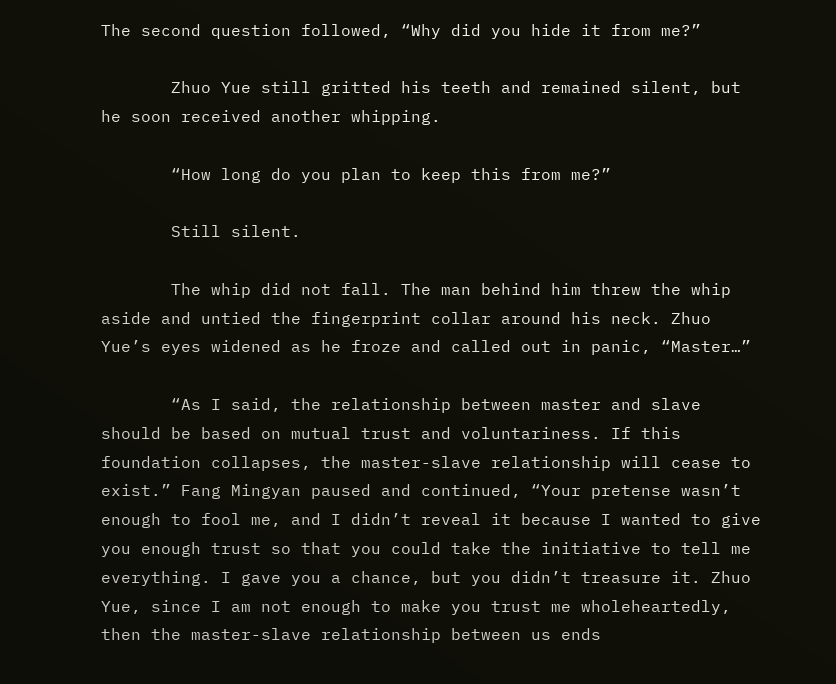The second question followed, “Why did you hide it from me?”

       Zhuo Yue still gritted his teeth and remained silent, but he soon received another whipping.

       “How long do you plan to keep this from me?”

       Still silent.

       The whip did not fall. The man behind him threw the whip aside and untied the fingerprint collar around his neck. Zhuo Yue’s eyes widened as he froze and called out in panic, “Master…”

       “As I said, the relationship between master and slave should be based on mutual trust and voluntariness. If this foundation collapses, the master-slave relationship will cease to exist.” Fang Mingyan paused and continued, “Your pretense wasn’t enough to fool me, and I didn’t reveal it because I wanted to give you enough trust so that you could take the initiative to tell me everything. I gave you a chance, but you didn’t treasure it. Zhuo Yue, since I am not enough to make you trust me wholeheartedly, then the master-slave relationship between us ends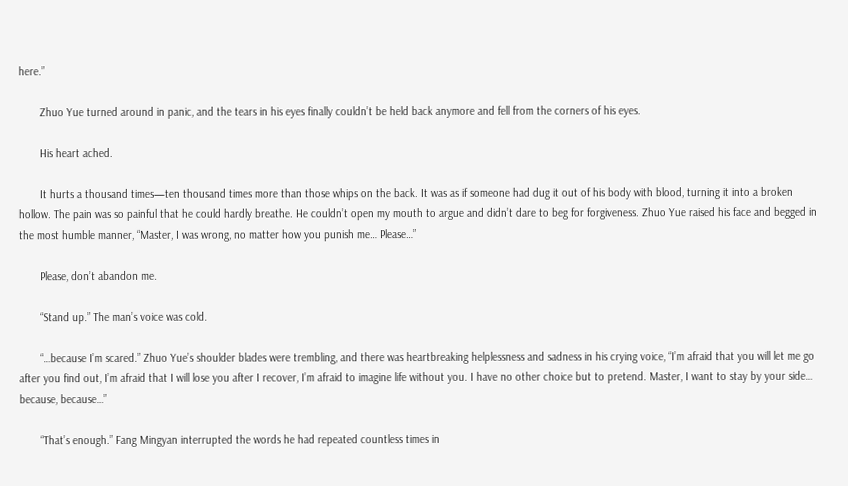here.”

       Zhuo Yue turned around in panic, and the tears in his eyes finally couldn’t be held back anymore and fell from the corners of his eyes.

       His heart ached.

       It hurts a thousand times—ten thousand times more than those whips on the back. It was as if someone had dug it out of his body with blood, turning it into a broken hollow. The pain was so painful that he could hardly breathe. He couldn’t open my mouth to argue and didn’t dare to beg for forgiveness. Zhuo Yue raised his face and begged in the most humble manner, “Master, I was wrong, no matter how you punish me… Please…”

       Please, don’t abandon me.

       “Stand up.” The man’s voice was cold.

       “…because I’m scared.” Zhuo Yue’s shoulder blades were trembling, and there was heartbreaking helplessness and sadness in his crying voice, “I’m afraid that you will let me go after you find out, I’m afraid that I will lose you after I recover, I’m afraid to imagine life without you. I have no other choice but to pretend. Master, I want to stay by your side… because, because…”

       “That’s enough.” Fang Mingyan interrupted the words he had repeated countless times in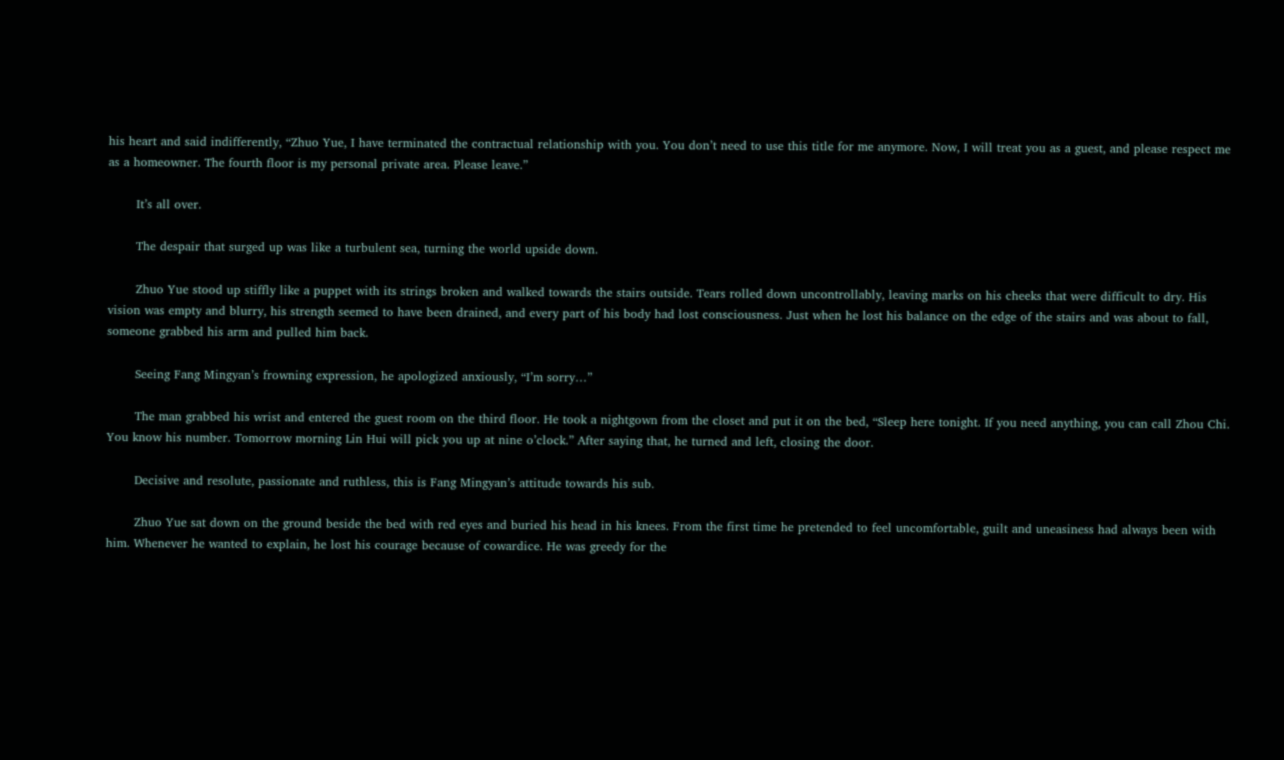his heart and said indifferently, “Zhuo Yue, I have terminated the contractual relationship with you. You don’t need to use this title for me anymore. Now, I will treat you as a guest, and please respect me as a homeowner. The fourth floor is my personal private area. Please leave.”

       It’s all over.

       The despair that surged up was like a turbulent sea, turning the world upside down.

       Zhuo Yue stood up stiffly like a puppet with its strings broken and walked towards the stairs outside. Tears rolled down uncontrollably, leaving marks on his cheeks that were difficult to dry. His vision was empty and blurry, his strength seemed to have been drained, and every part of his body had lost consciousness. Just when he lost his balance on the edge of the stairs and was about to fall, someone grabbed his arm and pulled him back.

       Seeing Fang Mingyan’s frowning expression, he apologized anxiously, “I’m sorry…”

       The man grabbed his wrist and entered the guest room on the third floor. He took a nightgown from the closet and put it on the bed, “Sleep here tonight. If you need anything, you can call Zhou Chi. You know his number. Tomorrow morning Lin Hui will pick you up at nine o’clock.” After saying that, he turned and left, closing the door.

       Decisive and resolute, passionate and ruthless, this is Fang Mingyan’s attitude towards his sub.

       Zhuo Yue sat down on the ground beside the bed with red eyes and buried his head in his knees. From the first time he pretended to feel uncomfortable, guilt and uneasiness had always been with him. Whenever he wanted to explain, he lost his courage because of cowardice. He was greedy for the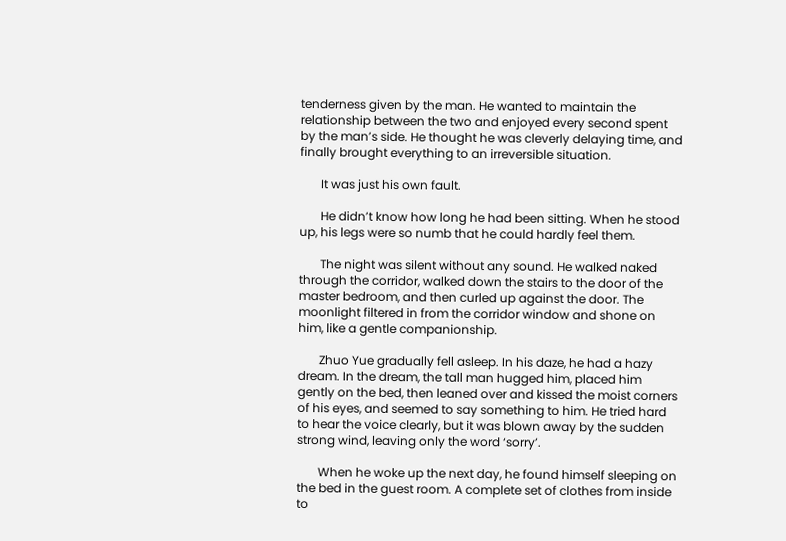tenderness given by the man. He wanted to maintain the relationship between the two and enjoyed every second spent by the man’s side. He thought he was cleverly delaying time, and finally brought everything to an irreversible situation.

       It was just his own fault.

       He didn’t know how long he had been sitting. When he stood up, his legs were so numb that he could hardly feel them.

       The night was silent without any sound. He walked naked through the corridor, walked down the stairs to the door of the master bedroom, and then curled up against the door. The moonlight filtered in from the corridor window and shone on him, like a gentle companionship.

       Zhuo Yue gradually fell asleep. In his daze, he had a hazy dream. In the dream, the tall man hugged him, placed him gently on the bed, then leaned over and kissed the moist corners of his eyes, and seemed to say something to him. He tried hard to hear the voice clearly, but it was blown away by the sudden strong wind, leaving only the word ‘sorry’.

       When he woke up the next day, he found himself sleeping on the bed in the guest room. A complete set of clothes from inside to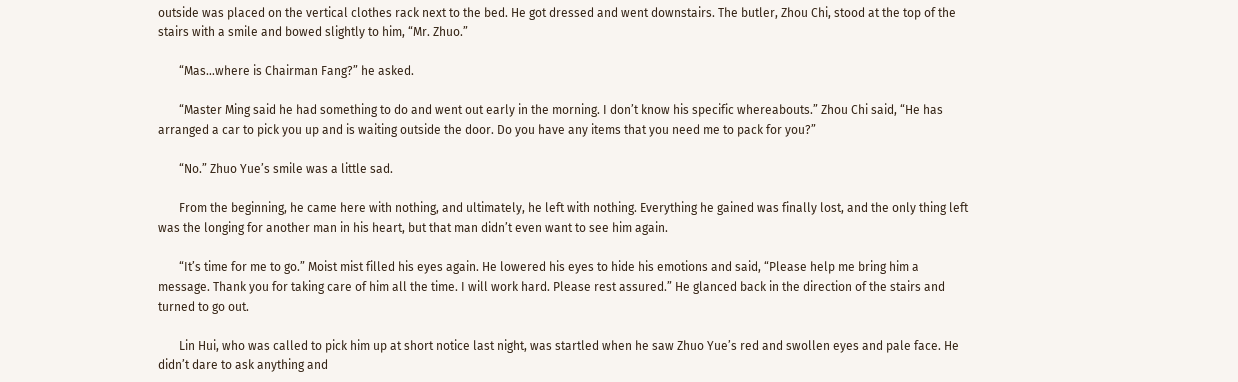outside was placed on the vertical clothes rack next to the bed. He got dressed and went downstairs. The butler, Zhou Chi, stood at the top of the stairs with a smile and bowed slightly to him, “Mr. Zhuo.”

       “Mas…where is Chairman Fang?” he asked.

       “Master Ming said he had something to do and went out early in the morning. I don’t know his specific whereabouts.” Zhou Chi said, “He has arranged a car to pick you up and is waiting outside the door. Do you have any items that you need me to pack for you?”

       “No.” Zhuo Yue’s smile was a little sad.

       From the beginning, he came here with nothing, and ultimately, he left with nothing. Everything he gained was finally lost, and the only thing left was the longing for another man in his heart, but that man didn’t even want to see him again.

       “It’s time for me to go.” Moist mist filled his eyes again. He lowered his eyes to hide his emotions and said, “Please help me bring him a message. Thank you for taking care of him all the time. I will work hard. Please rest assured.” He glanced back in the direction of the stairs and turned to go out.

       Lin Hui, who was called to pick him up at short notice last night, was startled when he saw Zhuo Yue’s red and swollen eyes and pale face. He didn’t dare to ask anything and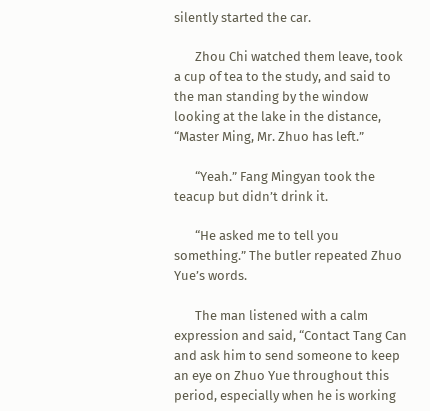silently started the car.

       Zhou Chi watched them leave, took a cup of tea to the study, and said to the man standing by the window looking at the lake in the distance, “Master Ming, Mr. Zhuo has left.”

       “Yeah.” Fang Mingyan took the teacup but didn’t drink it.

       “He asked me to tell you something.” The butler repeated Zhuo Yue’s words.

       The man listened with a calm expression and said, “Contact Tang Can and ask him to send someone to keep an eye on Zhuo Yue throughout this period, especially when he is working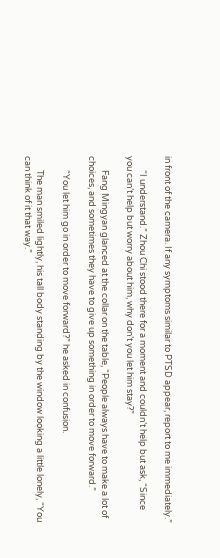in front of the camera. If any symptoms similar to PTSD appear, report to me immediately.”

       “I understand.” Zhou Chi stood there for a moment and couldn’t help but ask, “Since you can’t help but worry about him, why don’t you let him stay?”

       Fang Mingyan glanced at the collar on the table, “People always have to make a lot of choices, and sometimes they have to give up something in order to move forward.”

       “You let him go in order to move forward?” he asked in confusion.

       The man smiled lightly, his tall body standing by the window looking a little lonely, “You can think of it that way.”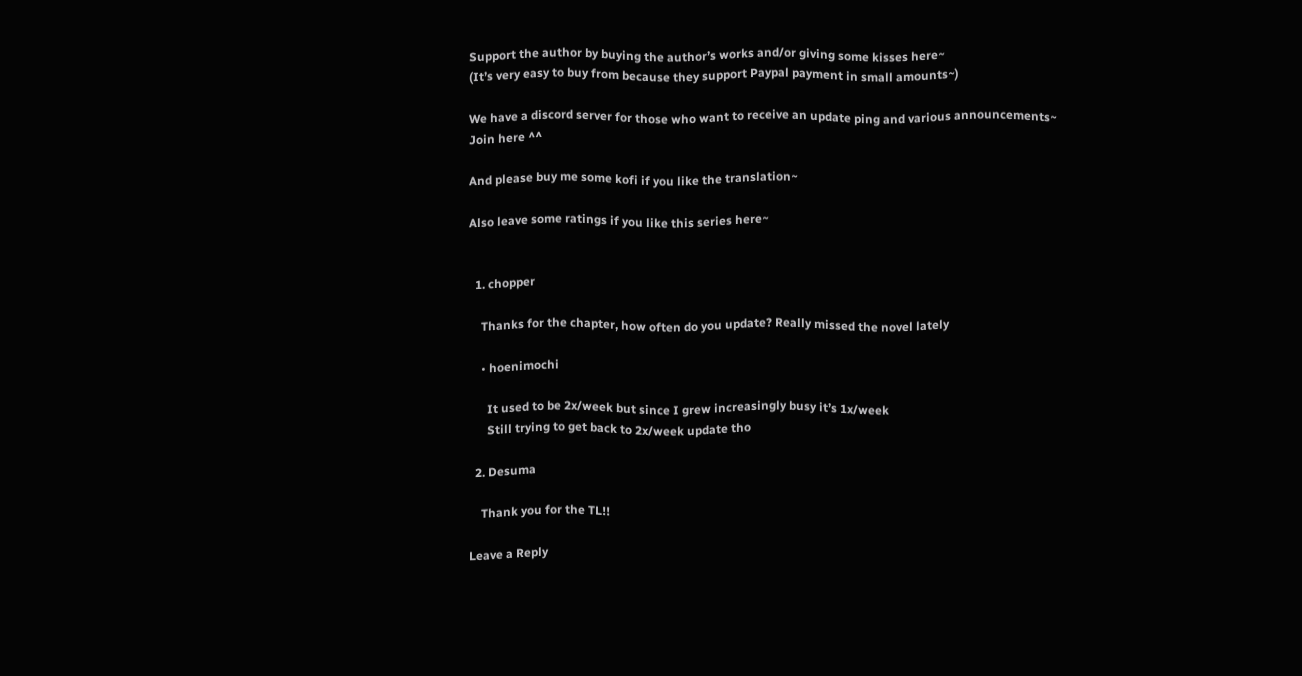Support the author by buying the author’s works and/or giving some kisses here~
(It’s very easy to buy from because they support Paypal payment in small amounts~)

We have a discord server for those who want to receive an update ping and various announcements~
Join here ^^

And please buy me some kofi if you like the translation~

Also leave some ratings if you like this series here~


  1. chopper

    Thanks for the chapter, how often do you update? Really missed the novel lately

    • hoenimochi

      It used to be 2x/week but since I grew increasingly busy it’s 1x/week
      Still trying to get back to 2x/week update tho

  2. Desuma

    Thank you for the TL!!

Leave a Reply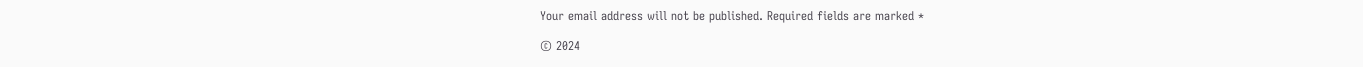Your email address will not be published. Required fields are marked *

© 2024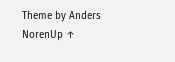Theme by Anders NorenUp ↑